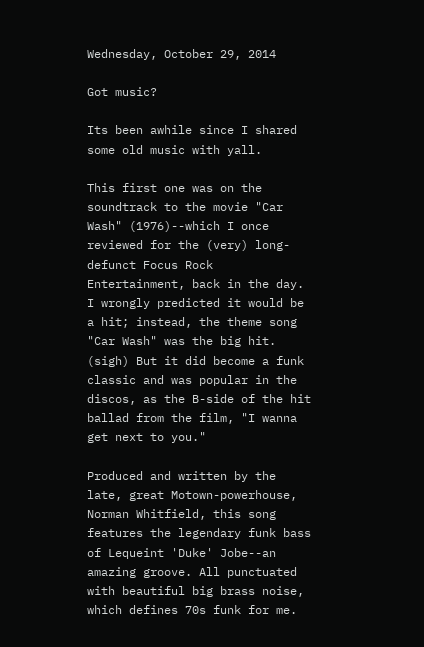Wednesday, October 29, 2014

Got music?

Its been awhile since I shared some old music with yall.

This first one was on the soundtrack to the movie "Car Wash" (1976)--which I once reviewed for the (very) long-defunct Focus Rock Entertainment, back in the day. I wrongly predicted it would be a hit; instead, the theme song "Car Wash" was the big hit. (sigh) But it did become a funk classic and was popular in the discos, as the B-side of the hit ballad from the film, "I wanna get next to you."

Produced and written by the late, great Motown-powerhouse, Norman Whitfield, this song features the legendary funk bass of Lequeint 'Duke' Jobe--an amazing groove. All punctuated with beautiful big brass noise, which defines 70s funk for me.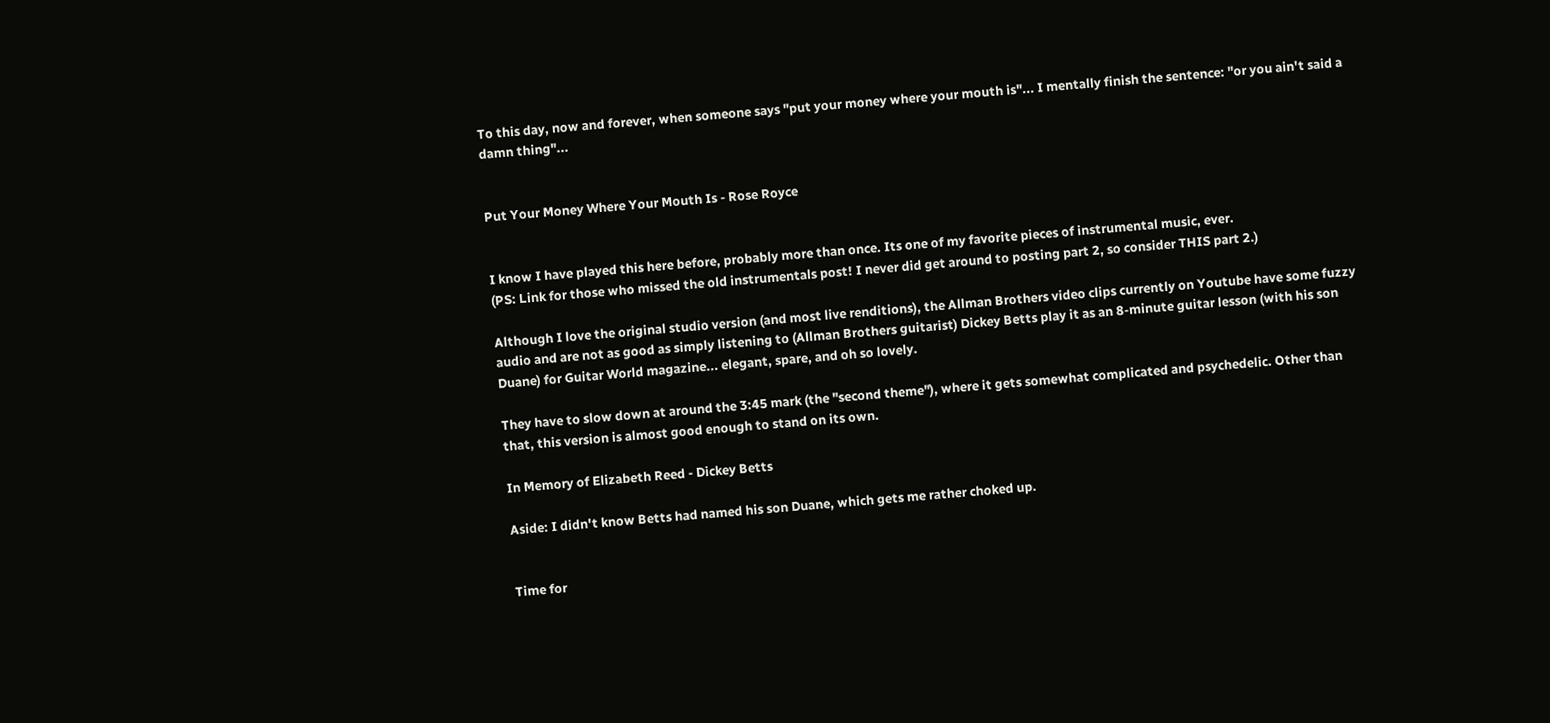To this day, now and forever, when someone says "put your money where your mouth is"... I mentally finish the sentence: "or you ain't said a damn thing"...


Put Your Money Where Your Mouth Is - Rose Royce


I know I have played this here before, probably more than once. Its one of my favorite pieces of instrumental music, ever.
(PS: Link for those who missed the old instrumentals post! I never did get around to posting part 2, so consider THIS part 2.)

Although I love the original studio version (and most live renditions), the Allman Brothers video clips currently on Youtube have some fuzzy audio and are not as good as simply listening to (Allman Brothers guitarist) Dickey Betts play it as an 8-minute guitar lesson (with his son Duane) for Guitar World magazine... elegant, spare, and oh so lovely.

They have to slow down at around the 3:45 mark (the "second theme"), where it gets somewhat complicated and psychedelic. Other than that, this version is almost good enough to stand on its own.

In Memory of Elizabeth Reed - Dickey Betts

Aside: I didn't know Betts had named his son Duane, which gets me rather choked up.


Time for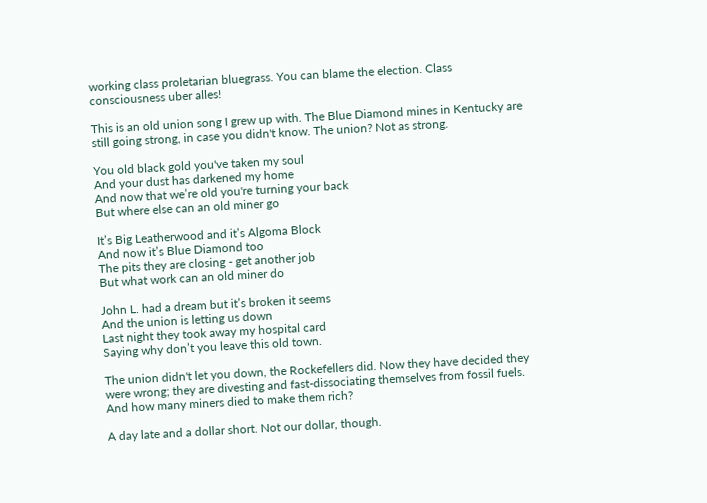working class proletarian bluegrass. You can blame the election. Class consciousness uber alles!

This is an old union song I grew up with. The Blue Diamond mines in Kentucky are still going strong, in case you didn't know. The union? Not as strong.

You old black gold you've taken my soul
And your dust has darkened my home
And now that we’re old you're turning your back
But where else can an old miner go

It’s Big Leatherwood and it’s Algoma Block
And now it’s Blue Diamond too
The pits they are closing - get another job
But what work can an old miner do

John L. had a dream but it’s broken it seems
And the union is letting us down
Last night they took away my hospital card
Saying why don’t you leave this old town.

The union didn't let you down, the Rockefellers did. Now they have decided they were wrong; they are divesting and fast-dissociating themselves from fossil fuels. And how many miners died to make them rich?

A day late and a dollar short. Not our dollar, though.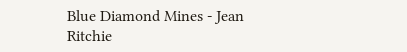Blue Diamond Mines - Jean Ritchie